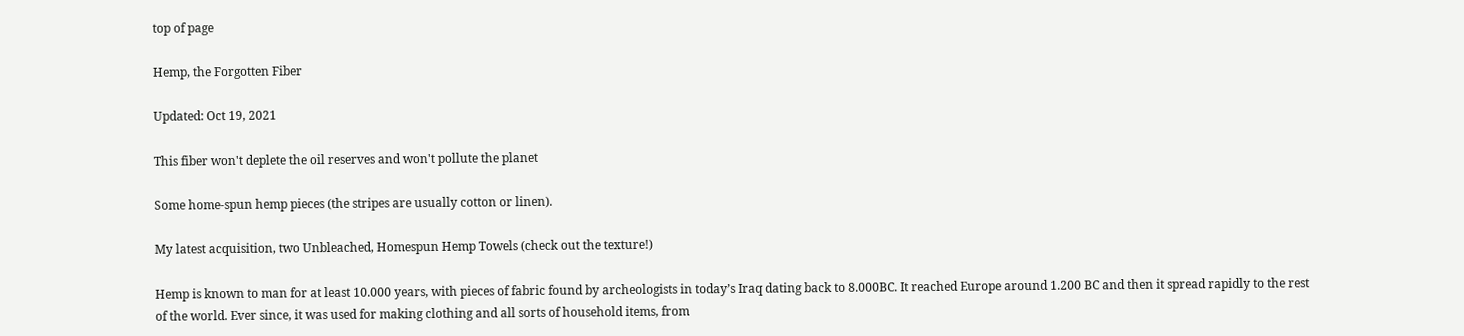top of page

Hemp, the Forgotten Fiber

Updated: Oct 19, 2021

This fiber won't deplete the oil reserves and won't pollute the planet

Some home-spun hemp pieces (the stripes are usually cotton or linen).

My latest acquisition, two Unbleached, Homespun Hemp Towels (check out the texture!)

Hemp is known to man for at least 10.000 years, with pieces of fabric found by archeologists in today’s Iraq dating back to 8.000BC. It reached Europe around 1.200 BC and then it spread rapidly to the rest of the world. Ever since, it was used for making clothing and all sorts of household items, from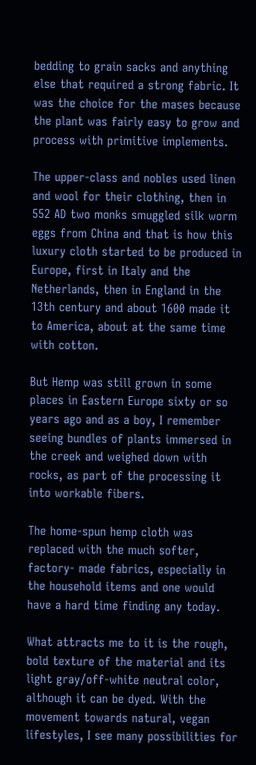bedding to grain sacks and anything else that required a strong fabric. It was the choice for the mases because the plant was fairly easy to grow and process with primitive implements.

The upper-class and nobles used linen and wool for their clothing, then in 552 AD two monks smuggled silk worm eggs from China and that is how this luxury cloth started to be produced in Europe, first in Italy and the Netherlands, then in England in the 13th century and about 1600 made it to America, about at the same time with cotton.

But Hemp was still grown in some places in Eastern Europe sixty or so years ago and as a boy, I remember seeing bundles of plants immersed in the creek and weighed down with rocks, as part of the processing it into workable fibers.

The home-spun hemp cloth was replaced with the much softer, factory- made fabrics, especially in the household items and one would have a hard time finding any today.

What attracts me to it is the rough, bold texture of the material and its light gray/off-white neutral color, although it can be dyed. With the movement towards natural, vegan lifestyles, I see many possibilities for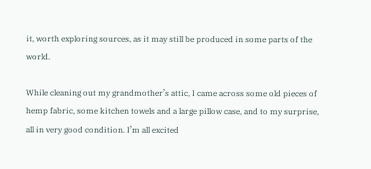it, worth exploring sources, as it may still be produced in some parts of the world.

While cleaning out my grandmother’s attic, I came across some old pieces of hemp fabric, some kitchen towels and a large pillow case, and to my surprise, all in very good condition. I’m all excited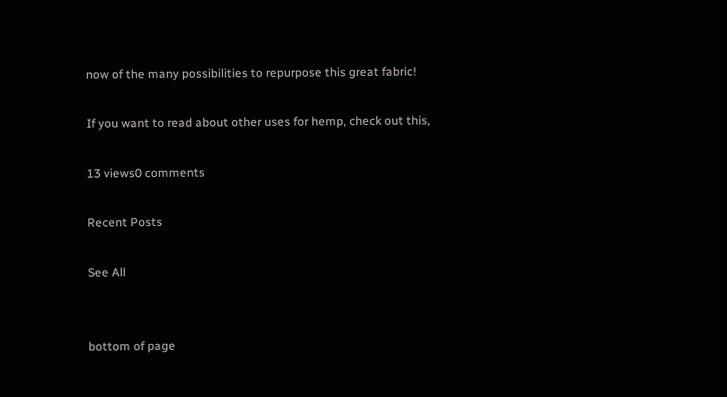now of the many possibilities to repurpose this great fabric!

If you want to read about other uses for hemp, check out this,

13 views0 comments

Recent Posts

See All


bottom of page